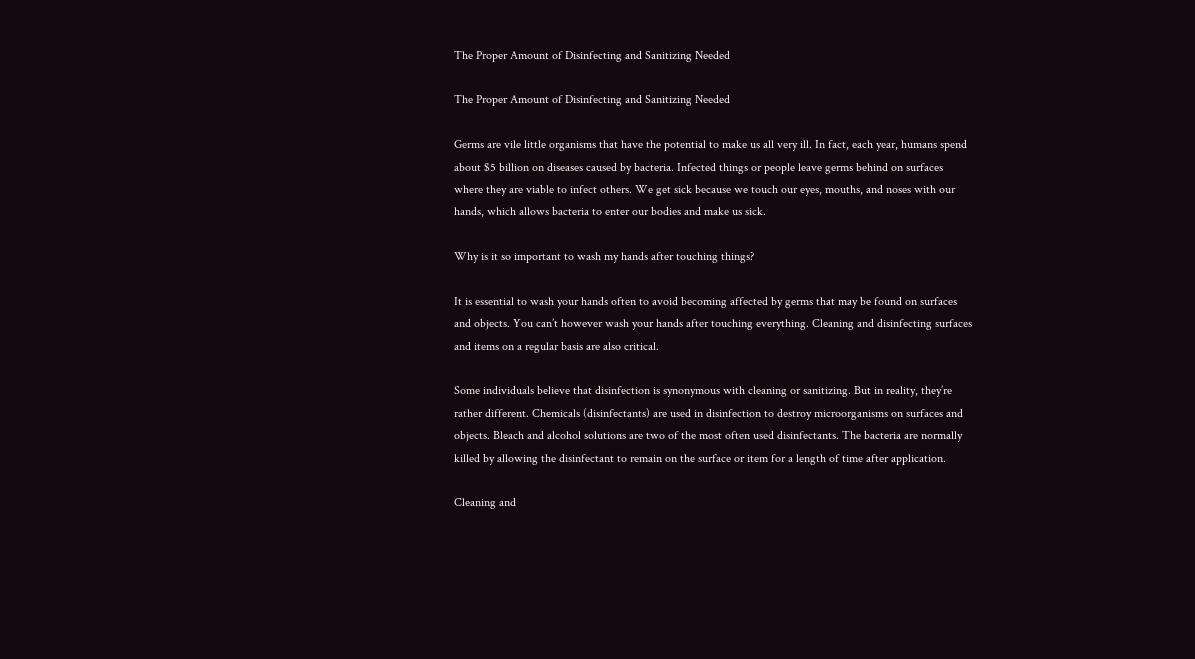The Proper Amount of Disinfecting and Sanitizing Needed

The Proper Amount of Disinfecting and Sanitizing Needed

Germs are vile little organisms that have the potential to make us all very ill. In fact, each year, humans spend about $5 billion on diseases caused by bacteria. Infected things or people leave germs behind on surfaces where they are viable to infect others. We get sick because we touch our eyes, mouths, and noses with our hands, which allows bacteria to enter our bodies and make us sick.

Why is it so important to wash my hands after touching things?

It is essential to wash your hands often to avoid becoming affected by germs that may be found on surfaces and objects. You can’t however wash your hands after touching everything. Cleaning and disinfecting surfaces and items on a regular basis are also critical.

Some individuals believe that disinfection is synonymous with cleaning or sanitizing. But in reality, they’re rather different. Chemicals (disinfectants) are used in disinfection to destroy microorganisms on surfaces and objects. Bleach and alcohol solutions are two of the most often used disinfectants. The bacteria are normally killed by allowing the disinfectant to remain on the surface or item for a length of time after application.

Cleaning and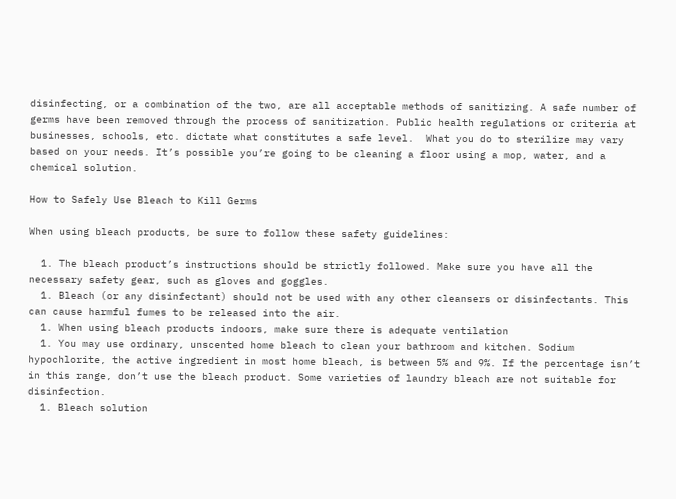disinfecting, or a combination of the two, are all acceptable methods of sanitizing. A safe number of germs have been removed through the process of sanitization. Public health regulations or criteria at businesses, schools, etc. dictate what constitutes a safe level.  What you do to sterilize may vary based on your needs. It’s possible you’re going to be cleaning a floor using a mop, water, and a chemical solution.

How to Safely Use Bleach to Kill Germs

When using bleach products, be sure to follow these safety guidelines:

  1. The bleach product’s instructions should be strictly followed. Make sure you have all the necessary safety gear, such as gloves and goggles.
  1. Bleach (or any disinfectant) should not be used with any other cleansers or disinfectants. This can cause harmful fumes to be released into the air.
  1. When using bleach products indoors, make sure there is adequate ventilation
  1. You may use ordinary, unscented home bleach to clean your bathroom and kitchen. Sodium hypochlorite, the active ingredient in most home bleach, is between 5% and 9%. If the percentage isn’t in this range, don’t use the bleach product. Some varieties of laundry bleach are not suitable for disinfection.
  1. Bleach solution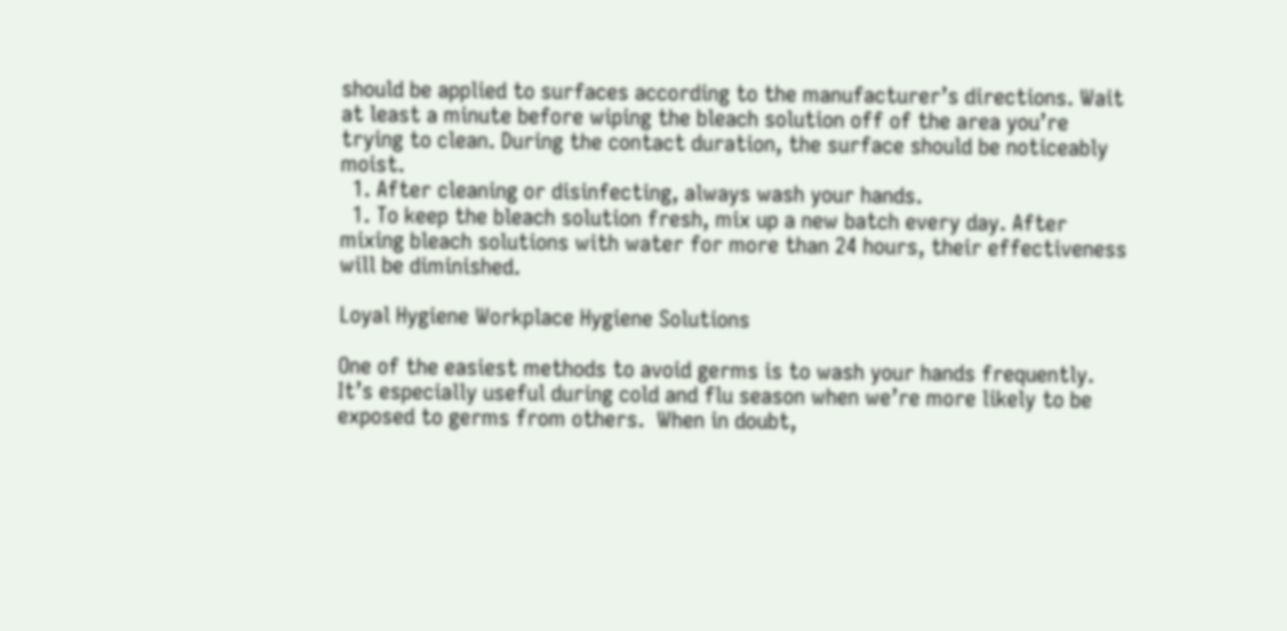should be applied to surfaces according to the manufacturer’s directions. Wait at least a minute before wiping the bleach solution off of the area you’re trying to clean. During the contact duration, the surface should be noticeably moist.
  1. After cleaning or disinfecting, always wash your hands.
  1. To keep the bleach solution fresh, mix up a new batch every day. After mixing bleach solutions with water for more than 24 hours, their effectiveness will be diminished.

Loyal Hygiene Workplace Hygiene Solutions

One of the easiest methods to avoid germs is to wash your hands frequently. It’s especially useful during cold and flu season when we’re more likely to be exposed to germs from others.  When in doubt,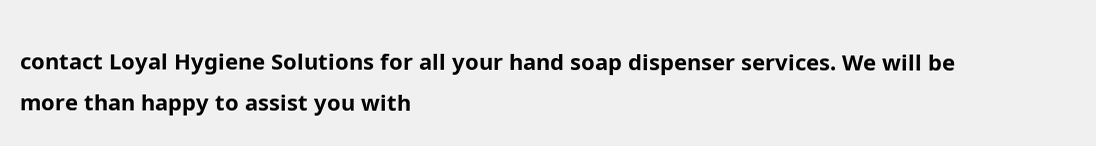contact Loyal Hygiene Solutions for all your hand soap dispenser services. We will be more than happy to assist you with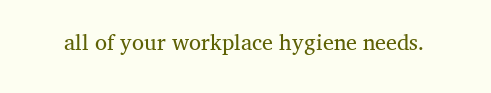all of your workplace hygiene needs.